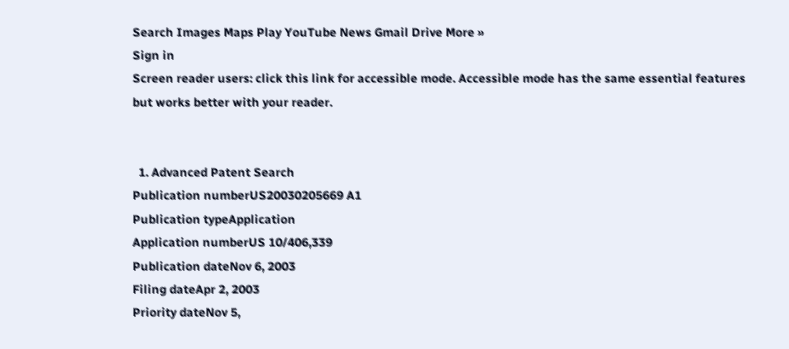Search Images Maps Play YouTube News Gmail Drive More »
Sign in
Screen reader users: click this link for accessible mode. Accessible mode has the same essential features but works better with your reader.


  1. Advanced Patent Search
Publication numberUS20030205669 A1
Publication typeApplication
Application numberUS 10/406,339
Publication dateNov 6, 2003
Filing dateApr 2, 2003
Priority dateNov 5,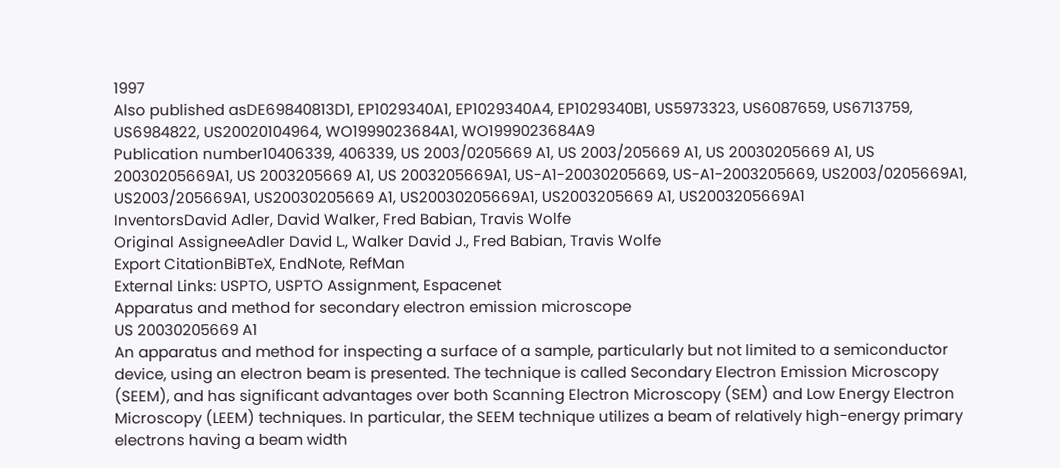1997
Also published asDE69840813D1, EP1029340A1, EP1029340A4, EP1029340B1, US5973323, US6087659, US6713759, US6984822, US20020104964, WO1999023684A1, WO1999023684A9
Publication number10406339, 406339, US 2003/0205669 A1, US 2003/205669 A1, US 20030205669 A1, US 20030205669A1, US 2003205669 A1, US 2003205669A1, US-A1-20030205669, US-A1-2003205669, US2003/0205669A1, US2003/205669A1, US20030205669 A1, US20030205669A1, US2003205669 A1, US2003205669A1
InventorsDavid Adler, David Walker, Fred Babian, Travis Wolfe
Original AssigneeAdler David L., Walker David J., Fred Babian, Travis Wolfe
Export CitationBiBTeX, EndNote, RefMan
External Links: USPTO, USPTO Assignment, Espacenet
Apparatus and method for secondary electron emission microscope
US 20030205669 A1
An apparatus and method for inspecting a surface of a sample, particularly but not limited to a semiconductor device, using an electron beam is presented. The technique is called Secondary Electron Emission Microscopy (SEEM), and has significant advantages over both Scanning Electron Microscopy (SEM) and Low Energy Electron Microscopy (LEEM) techniques. In particular, the SEEM technique utilizes a beam of relatively high-energy primary electrons having a beam width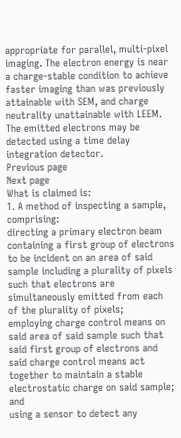appropriate for parallel, multi-pixel imaging. The electron energy is near a charge-stable condition to achieve faster imaging than was previously attainable with SEM, and charge neutrality unattainable with LEEM. The emitted electrons may be detected using a time delay integration detector.
Previous page
Next page
What is claimed is:
1. A method of inspecting a sample, comprising:
directing a primary electron beam containing a first group of electrons to be incident on an area of said sample including a plurality of pixels such that electrons are simultaneously emitted from each of the plurality of pixels;
employing charge control means on said area of said sample such that said first group of electrons and said charge control means act together to maintain a stable electrostatic charge on said sample; and
using a sensor to detect any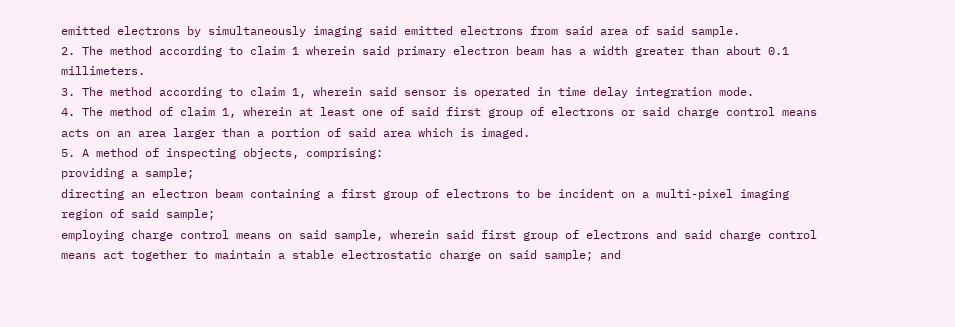emitted electrons by simultaneously imaging said emitted electrons from said area of said sample.
2. The method according to claim 1 wherein said primary electron beam has a width greater than about 0.1 millimeters.
3. The method according to claim 1, wherein said sensor is operated in time delay integration mode.
4. The method of claim 1, wherein at least one of said first group of electrons or said charge control means acts on an area larger than a portion of said area which is imaged.
5. A method of inspecting objects, comprising:
providing a sample;
directing an electron beam containing a first group of electrons to be incident on a multi-pixel imaging region of said sample;
employing charge control means on said sample, wherein said first group of electrons and said charge control means act together to maintain a stable electrostatic charge on said sample; and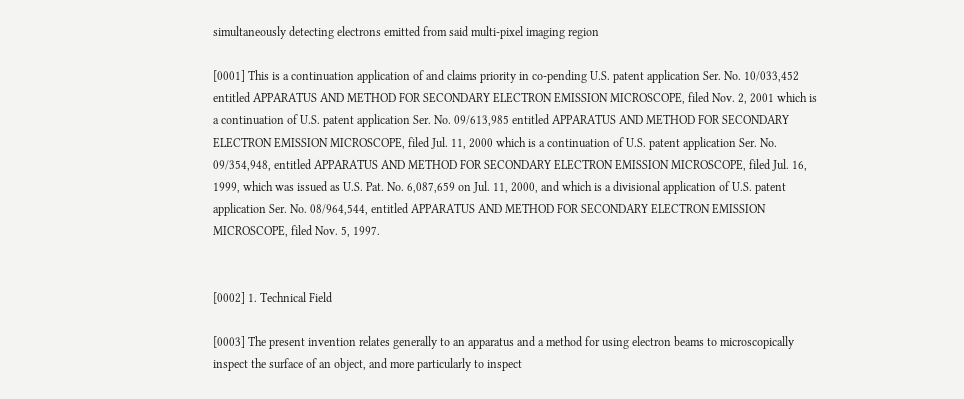simultaneously detecting electrons emitted from said multi-pixel imaging region

[0001] This is a continuation application of and claims priority in co-pending U.S. patent application Ser. No. 10/033,452 entitled APPARATUS AND METHOD FOR SECONDARY ELECTRON EMISSION MICROSCOPE, filed Nov. 2, 2001 which is a continuation of U.S. patent application Ser. No. 09/613,985 entitled APPARATUS AND METHOD FOR SECONDARY ELECTRON EMISSION MICROSCOPE, filed Jul. 11, 2000 which is a continuation of U.S. patent application Ser. No. 09/354,948, entitled APPARATUS AND METHOD FOR SECONDARY ELECTRON EMISSION MICROSCOPE, filed Jul. 16, 1999, which was issued as U.S. Pat. No. 6,087,659 on Jul. 11, 2000, and which is a divisional application of U.S. patent application Ser. No. 08/964,544, entitled APPARATUS AND METHOD FOR SECONDARY ELECTRON EMISSION MICROSCOPE, filed Nov. 5, 1997.


[0002] 1. Technical Field

[0003] The present invention relates generally to an apparatus and a method for using electron beams to microscopically inspect the surface of an object, and more particularly to inspect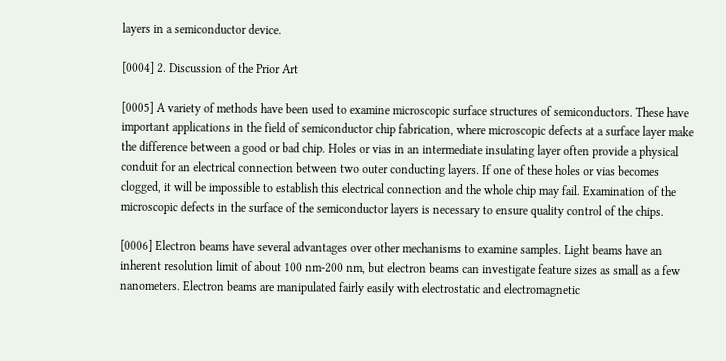layers in a semiconductor device.

[0004] 2. Discussion of the Prior Art

[0005] A variety of methods have been used to examine microscopic surface structures of semiconductors. These have important applications in the field of semiconductor chip fabrication, where microscopic defects at a surface layer make the difference between a good or bad chip. Holes or vias in an intermediate insulating layer often provide a physical conduit for an electrical connection between two outer conducting layers. If one of these holes or vias becomes clogged, it will be impossible to establish this electrical connection and the whole chip may fail. Examination of the microscopic defects in the surface of the semiconductor layers is necessary to ensure quality control of the chips.

[0006] Electron beams have several advantages over other mechanisms to examine samples. Light beams have an inherent resolution limit of about 100 nm-200 nm, but electron beams can investigate feature sizes as small as a few nanometers. Electron beams are manipulated fairly easily with electrostatic and electromagnetic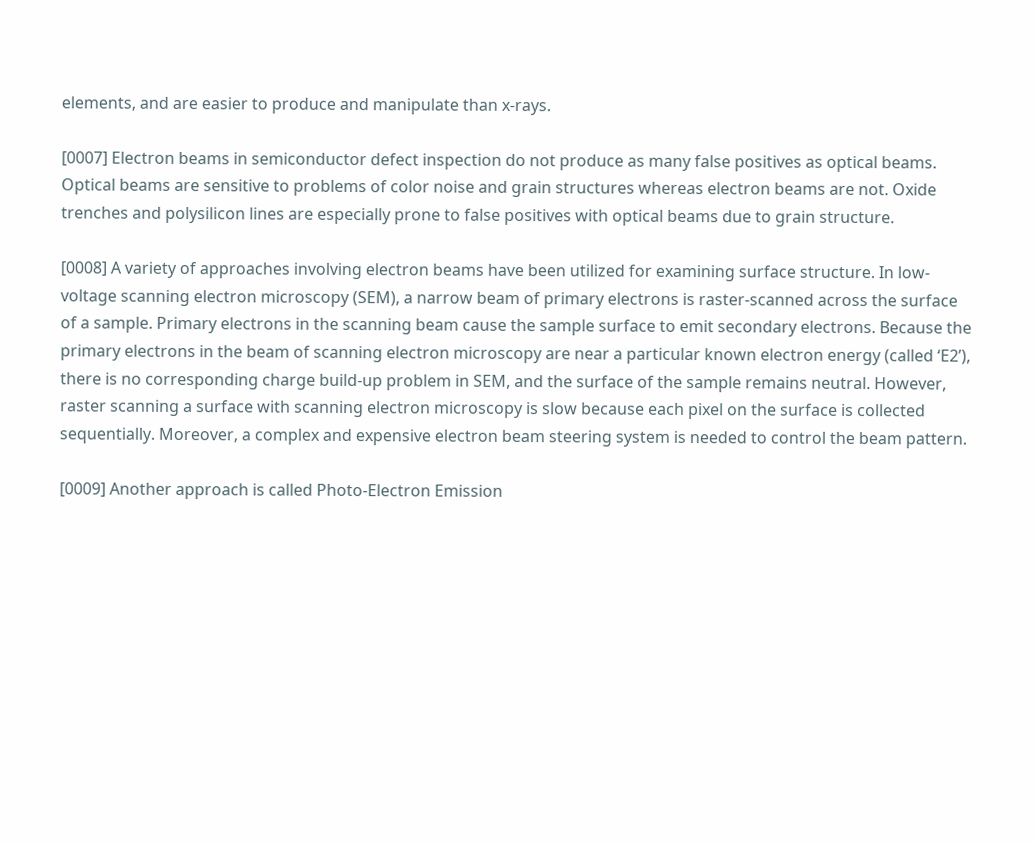elements, and are easier to produce and manipulate than x-rays.

[0007] Electron beams in semiconductor defect inspection do not produce as many false positives as optical beams. Optical beams are sensitive to problems of color noise and grain structures whereas electron beams are not. Oxide trenches and polysilicon lines are especially prone to false positives with optical beams due to grain structure.

[0008] A variety of approaches involving electron beams have been utilized for examining surface structure. In low-voltage scanning electron microscopy (SEM), a narrow beam of primary electrons is raster-scanned across the surface of a sample. Primary electrons in the scanning beam cause the sample surface to emit secondary electrons. Because the primary electrons in the beam of scanning electron microscopy are near a particular known electron energy (called ‘E2’), there is no corresponding charge build-up problem in SEM, and the surface of the sample remains neutral. However, raster scanning a surface with scanning electron microscopy is slow because each pixel on the surface is collected sequentially. Moreover, a complex and expensive electron beam steering system is needed to control the beam pattern.

[0009] Another approach is called Photo-Electron Emission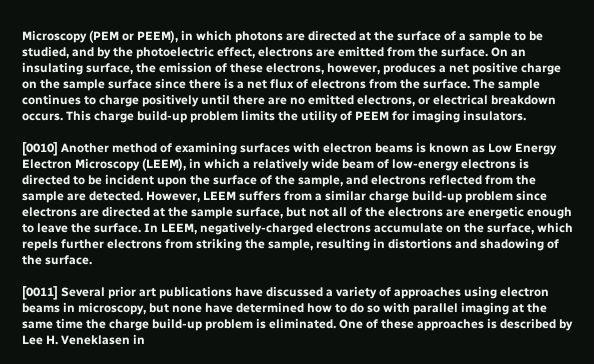Microscopy (PEM or PEEM), in which photons are directed at the surface of a sample to be studied, and by the photoelectric effect, electrons are emitted from the surface. On an insulating surface, the emission of these electrons, however, produces a net positive charge on the sample surface since there is a net flux of electrons from the surface. The sample continues to charge positively until there are no emitted electrons, or electrical breakdown occurs. This charge build-up problem limits the utility of PEEM for imaging insulators.

[0010] Another method of examining surfaces with electron beams is known as Low Energy Electron Microscopy (LEEM), in which a relatively wide beam of low-energy electrons is directed to be incident upon the surface of the sample, and electrons reflected from the sample are detected. However, LEEM suffers from a similar charge build-up problem since electrons are directed at the sample surface, but not all of the electrons are energetic enough to leave the surface. In LEEM, negatively-charged electrons accumulate on the surface, which repels further electrons from striking the sample, resulting in distortions and shadowing of the surface.

[0011] Several prior art publications have discussed a variety of approaches using electron beams in microscopy, but none have determined how to do so with parallel imaging at the same time the charge build-up problem is eliminated. One of these approaches is described by Lee H. Veneklasen in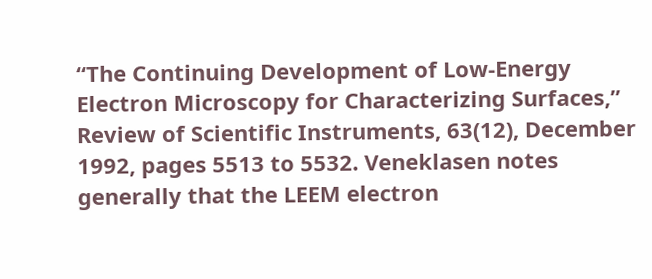“The Continuing Development of Low-Energy Electron Microscopy for Characterizing Surfaces,” Review of Scientific Instruments, 63(12), December 1992, pages 5513 to 5532. Veneklasen notes generally that the LEEM electron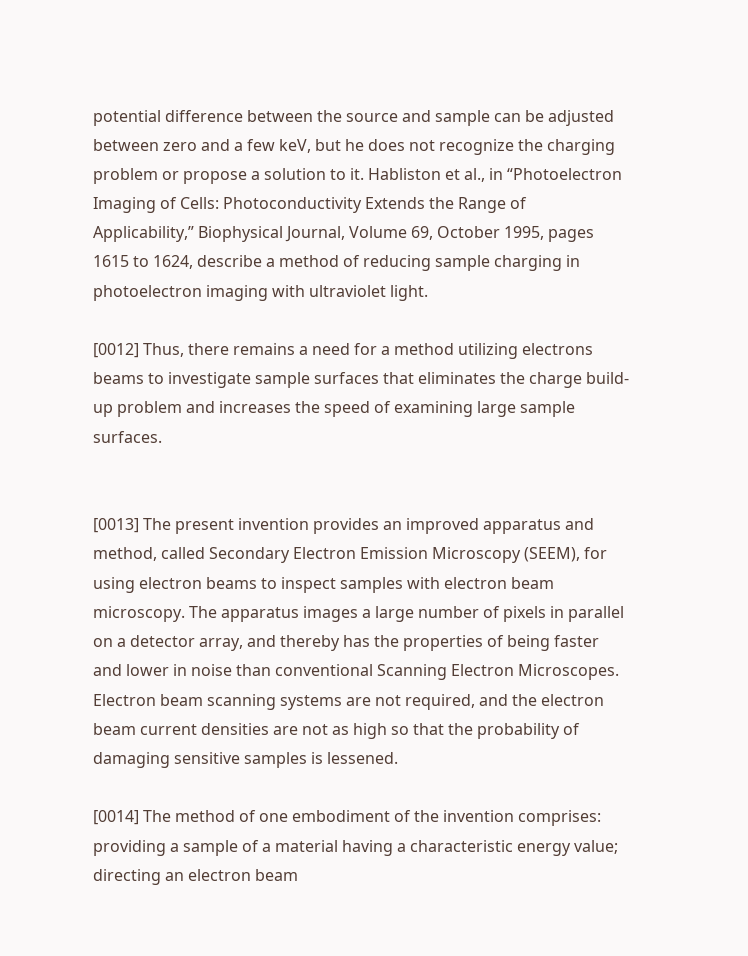potential difference between the source and sample can be adjusted between zero and a few keV, but he does not recognize the charging problem or propose a solution to it. Habliston et al., in “Photoelectron Imaging of Cells: Photoconductivity Extends the Range of Applicability,” Biophysical Journal, Volume 69, October 1995, pages 1615 to 1624, describe a method of reducing sample charging in photoelectron imaging with ultraviolet light.

[0012] Thus, there remains a need for a method utilizing electrons beams to investigate sample surfaces that eliminates the charge build-up problem and increases the speed of examining large sample surfaces.


[0013] The present invention provides an improved apparatus and method, called Secondary Electron Emission Microscopy (SEEM), for using electron beams to inspect samples with electron beam microscopy. The apparatus images a large number of pixels in parallel on a detector array, and thereby has the properties of being faster and lower in noise than conventional Scanning Electron Microscopes. Electron beam scanning systems are not required, and the electron beam current densities are not as high so that the probability of damaging sensitive samples is lessened.

[0014] The method of one embodiment of the invention comprises: providing a sample of a material having a characteristic energy value; directing an electron beam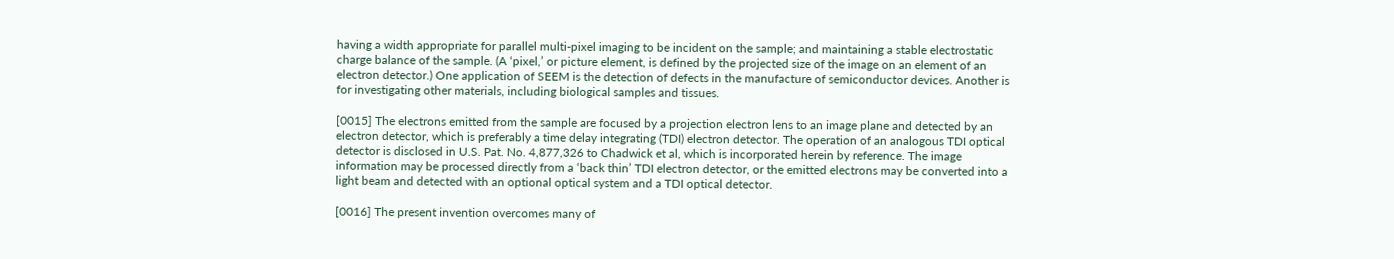having a width appropriate for parallel multi-pixel imaging to be incident on the sample; and maintaining a stable electrostatic charge balance of the sample. (A ‘pixel,’ or picture element, is defined by the projected size of the image on an element of an electron detector.) One application of SEEM is the detection of defects in the manufacture of semiconductor devices. Another is for investigating other materials, including biological samples and tissues.

[0015] The electrons emitted from the sample are focused by a projection electron lens to an image plane and detected by an electron detector, which is preferably a time delay integrating (TDI) electron detector. The operation of an analogous TDI optical detector is disclosed in U.S. Pat. No. 4,877,326 to Chadwick et al, which is incorporated herein by reference. The image information may be processed directly from a ‘back thin’ TDI electron detector, or the emitted electrons may be converted into a light beam and detected with an optional optical system and a TDI optical detector.

[0016] The present invention overcomes many of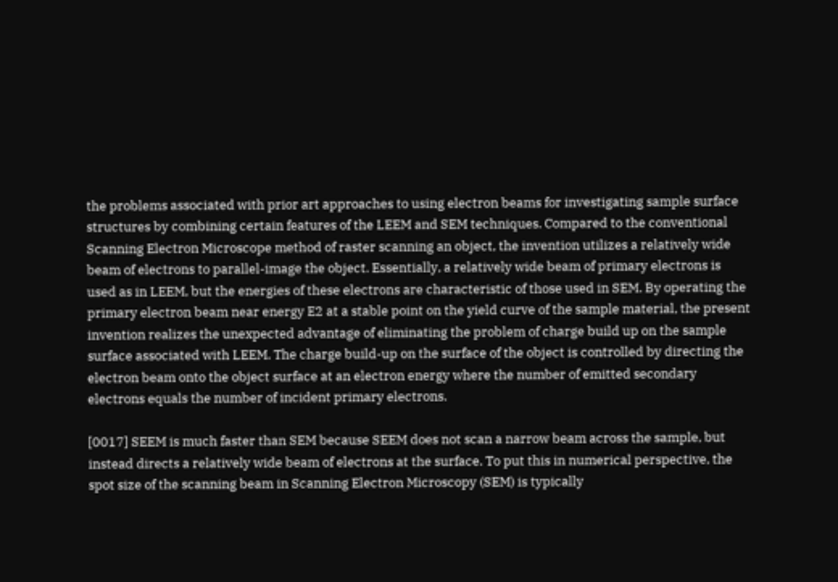the problems associated with prior art approaches to using electron beams for investigating sample surface structures by combining certain features of the LEEM and SEM techniques. Compared to the conventional Scanning Electron Microscope method of raster scanning an object, the invention utilizes a relatively wide beam of electrons to parallel-image the object. Essentially, a relatively wide beam of primary electrons is used as in LEEM, but the energies of these electrons are characteristic of those used in SEM. By operating the primary electron beam near energy E2 at a stable point on the yield curve of the sample material, the present invention realizes the unexpected advantage of eliminating the problem of charge build up on the sample surface associated with LEEM. The charge build-up on the surface of the object is controlled by directing the electron beam onto the object surface at an electron energy where the number of emitted secondary electrons equals the number of incident primary electrons.

[0017] SEEM is much faster than SEM because SEEM does not scan a narrow beam across the sample, but instead directs a relatively wide beam of electrons at the surface. To put this in numerical perspective, the spot size of the scanning beam in Scanning Electron Microscopy (SEM) is typically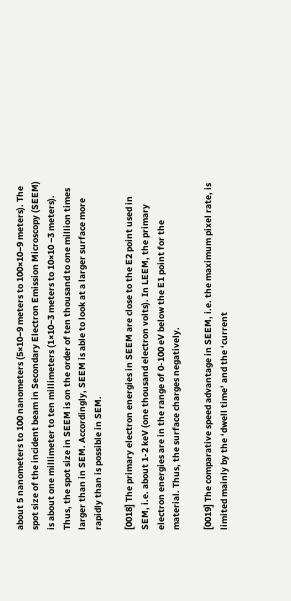about 5 nanometers to 100 nanometers (5×10−9 meters to 100×10−9 meters). The spot size of the incident beam in Secondary Electron Emission Microscopy (SEEM) is about one millimeter to ten millimeters (1×10−3 meters to 10×10 −3 meters). Thus, the spot size in SEEM is on the order of ten thousand to one million times larger than in SEM. Accordingly, SEEM is able to look at a larger surface more rapidly than is possible in SEM.

[0018] The primary electron energies in SEEM are close to the E2 point used in SEM, i.e. about 1-2 keV (one thousand electron volts). In LEEM, the primary electron energies are in the range of 0-100 eV below the E1 point for the material. Thus, the surface charges negatively.

[0019] The comparative speed advantage in SEEM, i.e. the maximum pixel rate, is limited mainly by the ‘dwell time’ and the ‘current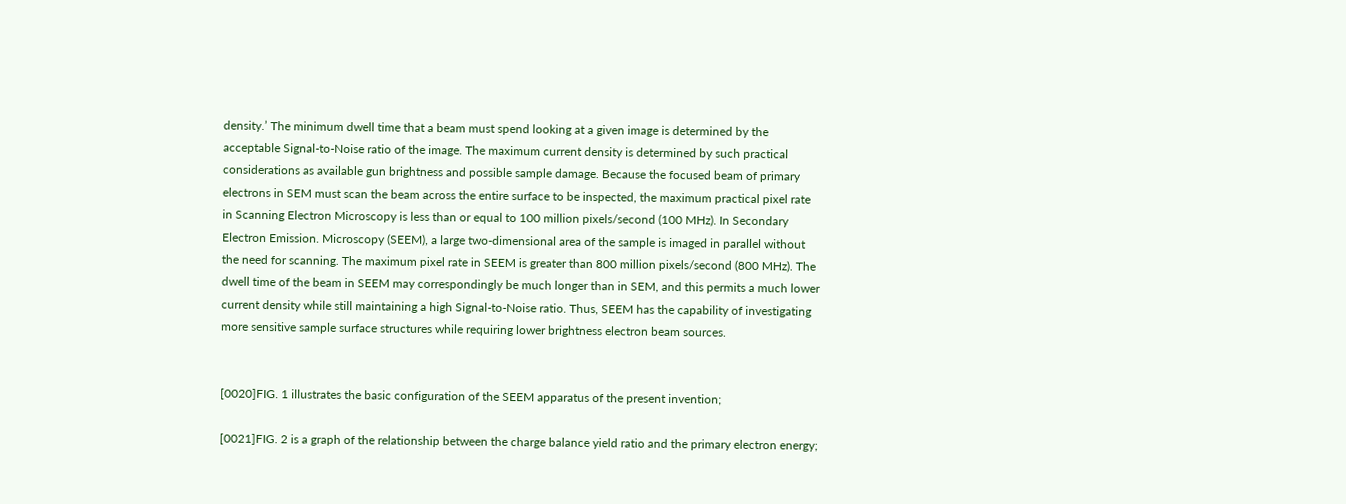density.’ The minimum dwell time that a beam must spend looking at a given image is determined by the acceptable Signal-to-Noise ratio of the image. The maximum current density is determined by such practical considerations as available gun brightness and possible sample damage. Because the focused beam of primary electrons in SEM must scan the beam across the entire surface to be inspected, the maximum practical pixel rate in Scanning Electron Microscopy is less than or equal to 100 million pixels/second (100 MHz). In Secondary Electron Emission. Microscopy (SEEM), a large two-dimensional area of the sample is imaged in parallel without the need for scanning. The maximum pixel rate in SEEM is greater than 800 million pixels/second (800 MHz). The dwell time of the beam in SEEM may correspondingly be much longer than in SEM, and this permits a much lower current density while still maintaining a high Signal-to-Noise ratio. Thus, SEEM has the capability of investigating more sensitive sample surface structures while requiring lower brightness electron beam sources.


[0020]FIG. 1 illustrates the basic configuration of the SEEM apparatus of the present invention;

[0021]FIG. 2 is a graph of the relationship between the charge balance yield ratio and the primary electron energy;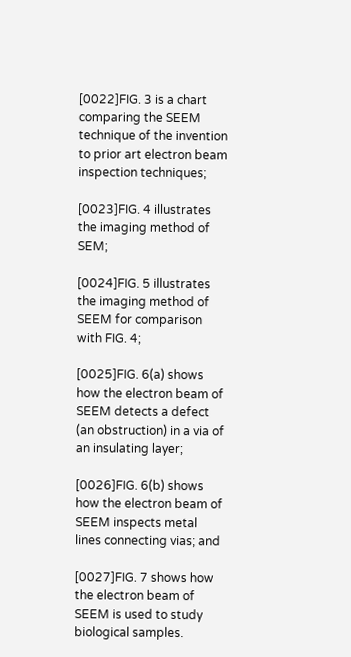[0022]FIG. 3 is a chart comparing the SEEM technique of the invention to prior art electron beam inspection techniques;

[0023]FIG. 4 illustrates the imaging method of SEM;

[0024]FIG. 5 illustrates the imaging method of SEEM for comparison with FIG. 4;

[0025]FIG. 6(a) shows how the electron beam of SEEM detects a defect (an obstruction) in a via of an insulating layer;

[0026]FIG. 6(b) shows how the electron beam of SEEM inspects metal lines connecting vias; and

[0027]FIG. 7 shows how the electron beam of SEEM is used to study biological samples.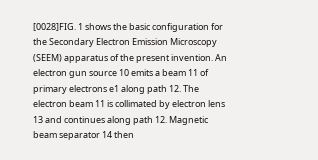[0028]FIG. 1 shows the basic configuration for the Secondary Electron Emission Microscopy (SEEM) apparatus of the present invention. An electron gun source 10 emits a beam 11 of primary electrons e1 along path 12. The electron beam 11 is collimated by electron lens 13 and continues along path 12. Magnetic beam separator 14 then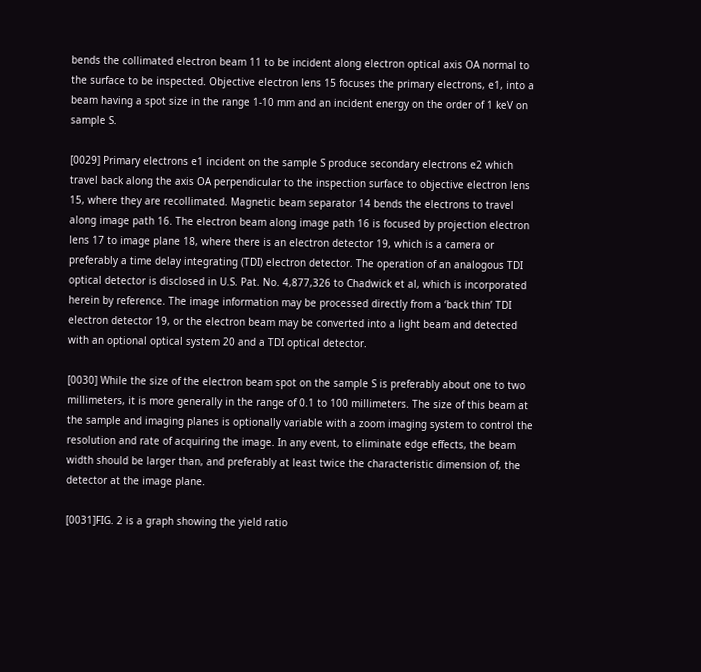bends the collimated electron beam 11 to be incident along electron optical axis OA normal to the surface to be inspected. Objective electron lens 15 focuses the primary electrons, e1, into a beam having a spot size in the range 1-10 mm and an incident energy on the order of 1 keV on sample S.

[0029] Primary electrons e1 incident on the sample S produce secondary electrons e2 which travel back along the axis OA perpendicular to the inspection surface to objective electron lens 15, where they are recollimated. Magnetic beam separator 14 bends the electrons to travel along image path 16. The electron beam along image path 16 is focused by projection electron lens 17 to image plane 18, where there is an electron detector 19, which is a camera or preferably a time delay integrating (TDI) electron detector. The operation of an analogous TDI optical detector is disclosed in U.S. Pat. No. 4,877,326 to Chadwick et al, which is incorporated herein by reference. The image information may be processed directly from a ‘back thin’ TDI electron detector 19, or the electron beam may be converted into a light beam and detected with an optional optical system 20 and a TDI optical detector.

[0030] While the size of the electron beam spot on the sample S is preferably about one to two millimeters, it is more generally in the range of 0.1 to 100 millimeters. The size of this beam at the sample and imaging planes is optionally variable with a zoom imaging system to control the resolution and rate of acquiring the image. In any event, to eliminate edge effects, the beam width should be larger than, and preferably at least twice the characteristic dimension of, the detector at the image plane.

[0031]FIG. 2 is a graph showing the yield ratio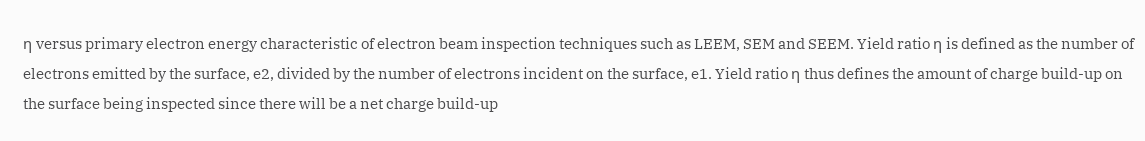η versus primary electron energy characteristic of electron beam inspection techniques such as LEEM, SEM and SEEM. Yield ratio η is defined as the number of electrons emitted by the surface, e2, divided by the number of electrons incident on the surface, e1. Yield ratio η thus defines the amount of charge build-up on the surface being inspected since there will be a net charge build-up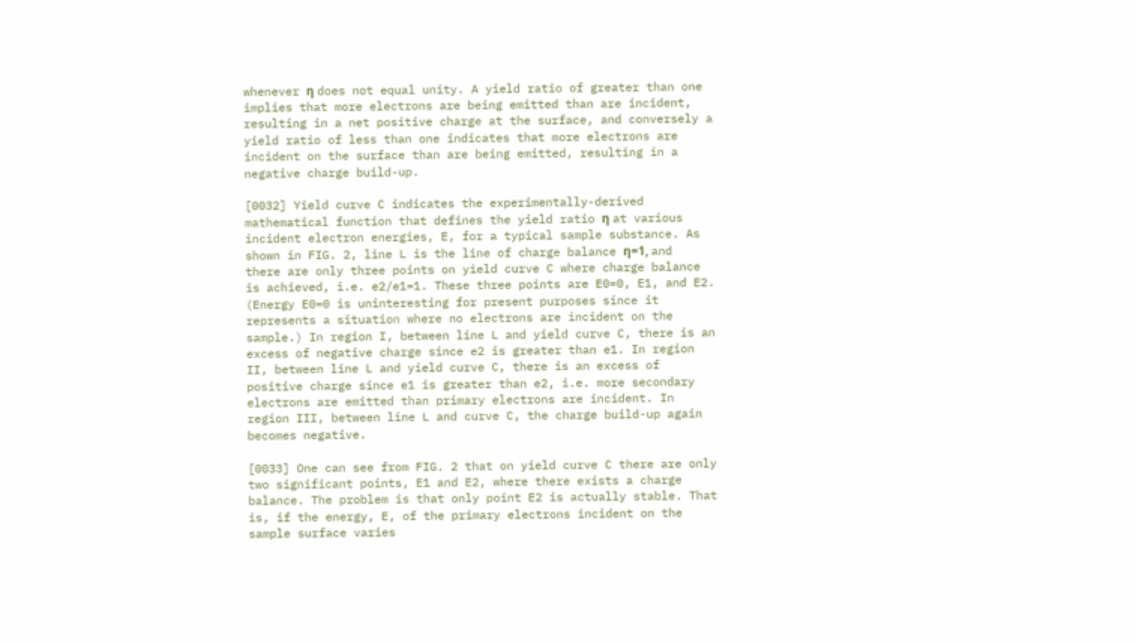whenever η does not equal unity. A yield ratio of greater than one implies that more electrons are being emitted than are incident, resulting in a net positive charge at the surface, and conversely a yield ratio of less than one indicates that more electrons are incident on the surface than are being emitted, resulting in a negative charge build-up.

[0032] Yield curve C indicates the experimentally-derived mathematical function that defines the yield ratio η at various incident electron energies, E, for a typical sample substance. As shown in FIG. 2, line L is the line of charge balance η=1, and there are only three points on yield curve C where charge balance is achieved, i.e. e2/e1=1. These three points are E0=0, E1, and E2. (Energy E0=0 is uninteresting for present purposes since it represents a situation where no electrons are incident on the sample.) In region I, between line L and yield curve C, there is an excess of negative charge since e2 is greater than e1. In region II, between line L and yield curve C, there is an excess of positive charge since e1 is greater than e2, i.e. more secondary electrons are emitted than primary electrons are incident. In region III, between line L and curve C, the charge build-up again becomes negative.

[0033] One can see from FIG. 2 that on yield curve C there are only two significant points, E1 and E2, where there exists a charge balance. The problem is that only point E2 is actually stable. That is, if the energy, E, of the primary electrons incident on the sample surface varies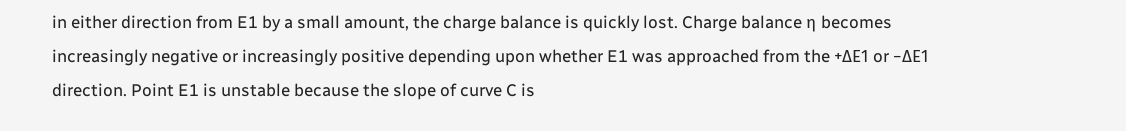in either direction from E1 by a small amount, the charge balance is quickly lost. Charge balance η becomes increasingly negative or increasingly positive depending upon whether E1 was approached from the +ΔE1 or −ΔE1 direction. Point E1 is unstable because the slope of curve C is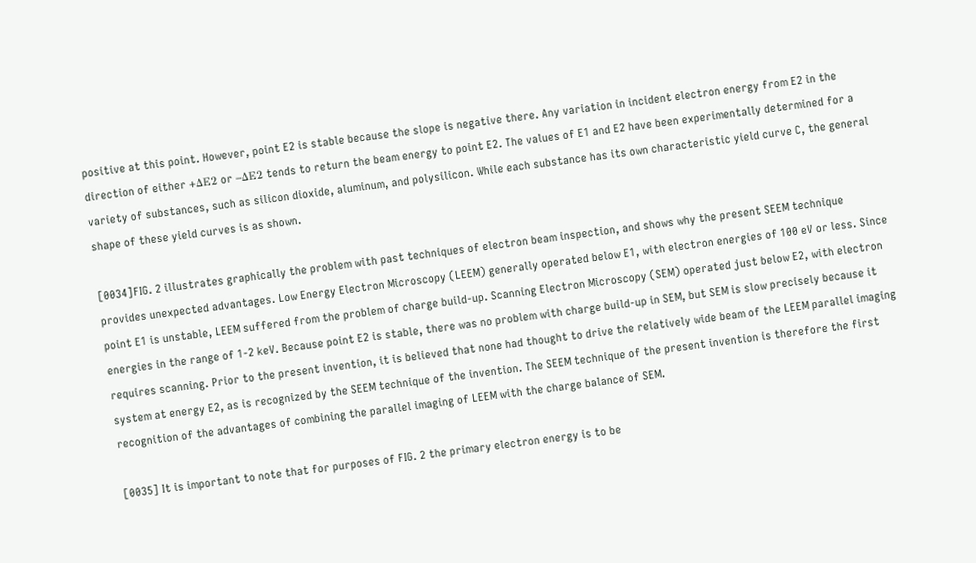positive at this point. However, point E2 is stable because the slope is negative there. Any variation in incident electron energy from E2 in the direction of either +ΔE2 or −ΔE2 tends to return the beam energy to point E2. The values of E1 and E2 have been experimentally determined for a variety of substances, such as silicon dioxide, aluminum, and polysilicon. While each substance has its own characteristic yield curve C, the general shape of these yield curves is as shown.

[0034]FIG. 2 illustrates graphically the problem with past techniques of electron beam inspection, and shows why the present SEEM technique provides unexpected advantages. Low Energy Electron Microscopy (LEEM) generally operated below E1, with electron energies of 100 eV or less. Since point E1 is unstable, LEEM suffered from the problem of charge build-up. Scanning Electron Microscopy (SEM) operated just below E2, with electron energies in the range of 1-2 keV. Because point E2 is stable, there was no problem with charge build-up in SEM, but SEM is slow precisely because it requires scanning. Prior to the present invention, it is believed that none had thought to drive the relatively wide beam of the LEEM parallel imaging system at energy E2, as is recognized by the SEEM technique of the invention. The SEEM technique of the present invention is therefore the first recognition of the advantages of combining the parallel imaging of LEEM with the charge balance of SEM.

[0035] It is important to note that for purposes of FIG. 2 the primary electron energy is to be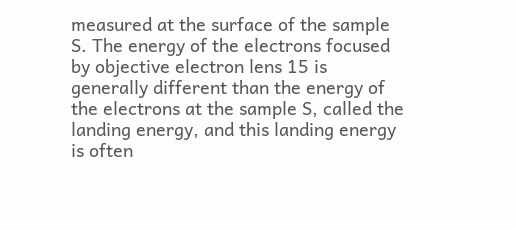measured at the surface of the sample S. The energy of the electrons focused by objective electron lens 15 is generally different than the energy of the electrons at the sample S, called the landing energy, and this landing energy is often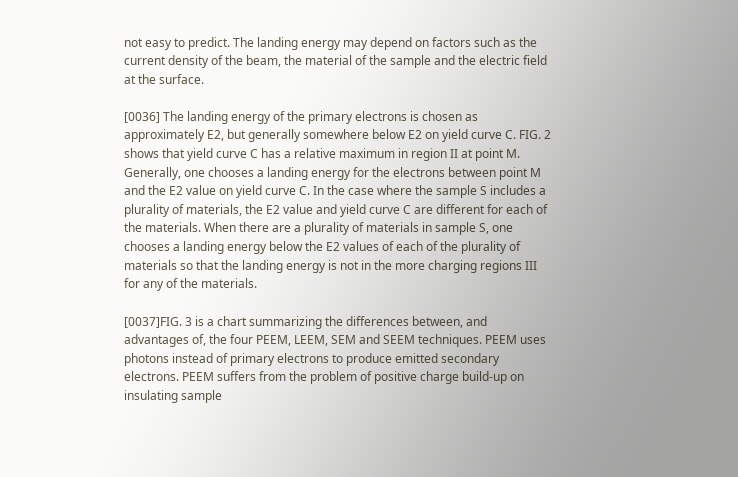not easy to predict. The landing energy may depend on factors such as the current density of the beam, the material of the sample and the electric field at the surface.

[0036] The landing energy of the primary electrons is chosen as approximately E2, but generally somewhere below E2 on yield curve C. FIG. 2 shows that yield curve C has a relative maximum in region II at point M. Generally, one chooses a landing energy for the electrons between point M and the E2 value on yield curve C. In the case where the sample S includes a plurality of materials, the E2 value and yield curve C are different for each of the materials. When there are a plurality of materials in sample S, one chooses a landing energy below the E2 values of each of the plurality of materials so that the landing energy is not in the more charging regions III for any of the materials.

[0037]FIG. 3 is a chart summarizing the differences between, and advantages of, the four PEEM, LEEM, SEM and SEEM techniques. PEEM uses photons instead of primary electrons to produce emitted secondary electrons. PEEM suffers from the problem of positive charge build-up on insulating sample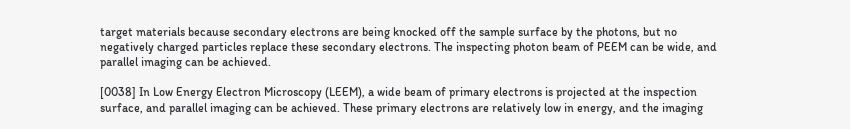target materials because secondary electrons are being knocked off the sample surface by the photons, but no negatively charged particles replace these secondary electrons. The inspecting photon beam of PEEM can be wide, and parallel imaging can be achieved.

[0038] In Low Energy Electron Microscopy (LEEM), a wide beam of primary electrons is projected at the inspection surface, and parallel imaging can be achieved. These primary electrons are relatively low in energy, and the imaging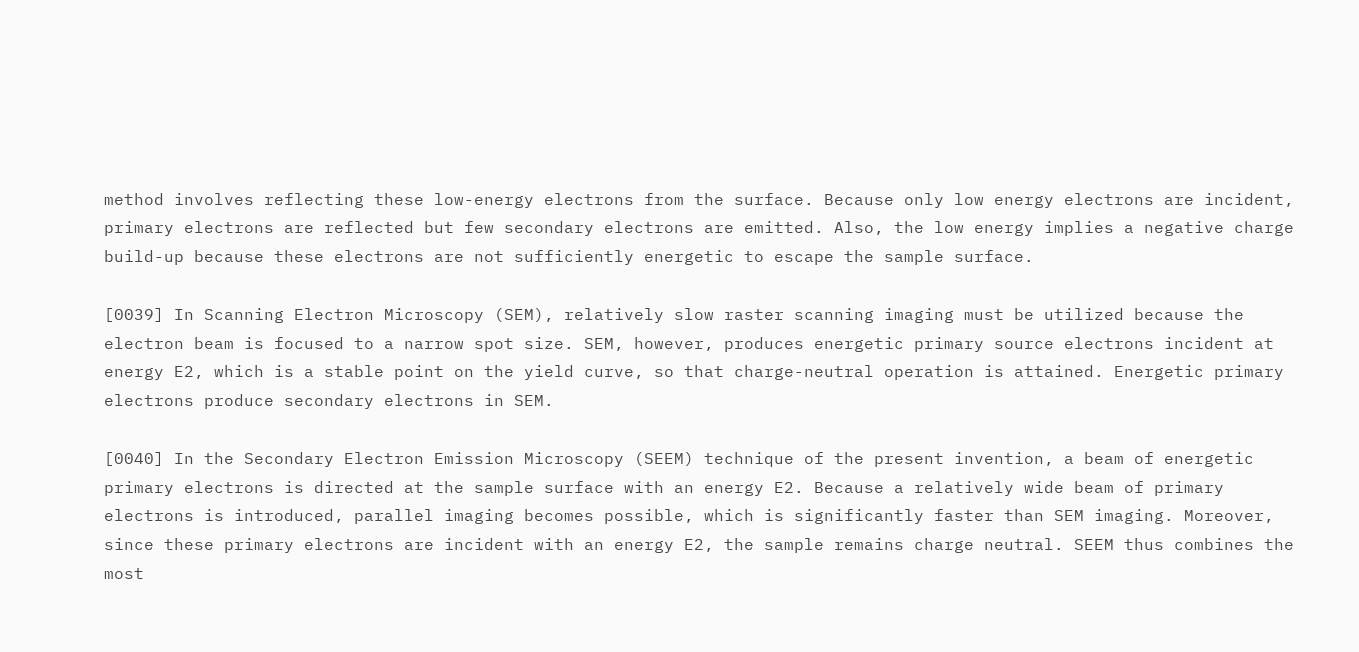method involves reflecting these low-energy electrons from the surface. Because only low energy electrons are incident, primary electrons are reflected but few secondary electrons are emitted. Also, the low energy implies a negative charge build-up because these electrons are not sufficiently energetic to escape the sample surface.

[0039] In Scanning Electron Microscopy (SEM), relatively slow raster scanning imaging must be utilized because the electron beam is focused to a narrow spot size. SEM, however, produces energetic primary source electrons incident at energy E2, which is a stable point on the yield curve, so that charge-neutral operation is attained. Energetic primary electrons produce secondary electrons in SEM.

[0040] In the Secondary Electron Emission Microscopy (SEEM) technique of the present invention, a beam of energetic primary electrons is directed at the sample surface with an energy E2. Because a relatively wide beam of primary electrons is introduced, parallel imaging becomes possible, which is significantly faster than SEM imaging. Moreover, since these primary electrons are incident with an energy E2, the sample remains charge neutral. SEEM thus combines the most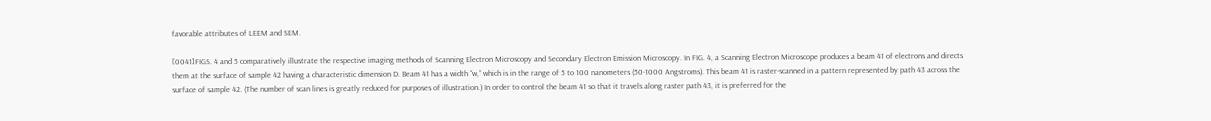favorable attributes of LEEM and SEM.

[0041]FIGS. 4 and 5 comparatively illustrate the respective imaging methods of Scanning Electron Microscopy and Secondary Electron Emission Microscopy. In FIG. 4, a Scanning Electron Microscope produces a beam 41 of electrons and directs them at the surface of sample 42 having a characteristic dimension D. Beam 41 has a width “w,” which is in the range of 5 to 100 nanometers (50-1000 Angstroms). This beam 41 is raster-scanned in a pattern represented by path 43 across the surface of sample 42. (The number of scan lines is greatly reduced for purposes of illustration.) In order to control the beam 41 so that it travels along raster path 43, it is preferred for the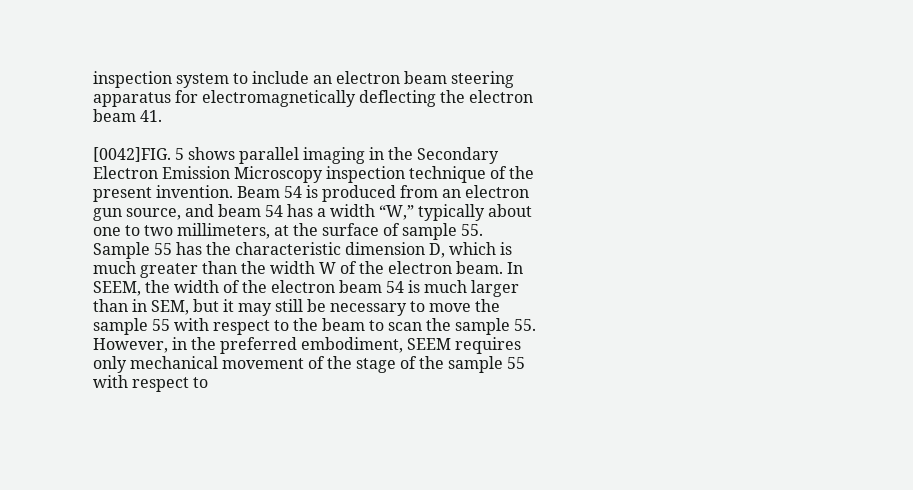inspection system to include an electron beam steering apparatus for electromagnetically deflecting the electron beam 41.

[0042]FIG. 5 shows parallel imaging in the Secondary Electron Emission Microscopy inspection technique of the present invention. Beam 54 is produced from an electron gun source, and beam 54 has a width “W,” typically about one to two millimeters, at the surface of sample 55. Sample 55 has the characteristic dimension D, which is much greater than the width W of the electron beam. In SEEM, the width of the electron beam 54 is much larger than in SEM, but it may still be necessary to move the sample 55 with respect to the beam to scan the sample 55. However, in the preferred embodiment, SEEM requires only mechanical movement of the stage of the sample 55 with respect to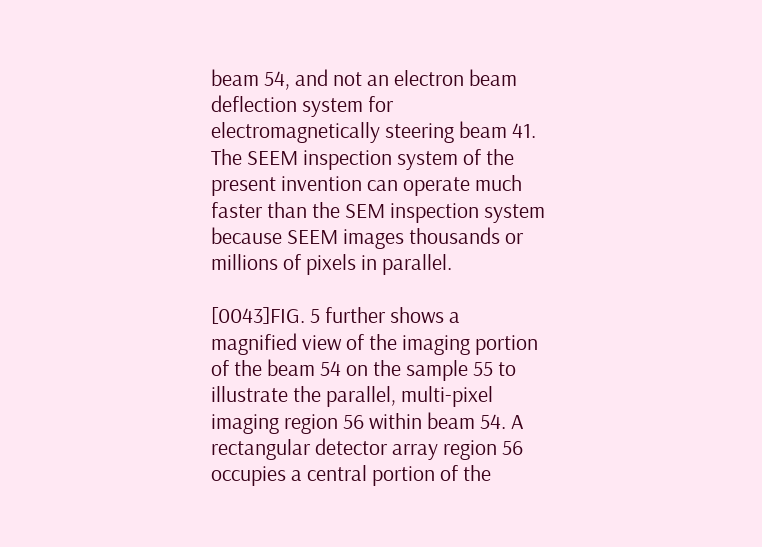beam 54, and not an electron beam deflection system for electromagnetically steering beam 41. The SEEM inspection system of the present invention can operate much faster than the SEM inspection system because SEEM images thousands or millions of pixels in parallel.

[0043]FIG. 5 further shows a magnified view of the imaging portion of the beam 54 on the sample 55 to illustrate the parallel, multi-pixel imaging region 56 within beam 54. A rectangular detector array region 56 occupies a central portion of the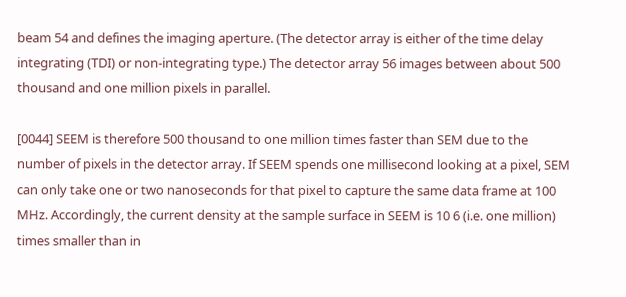beam 54 and defines the imaging aperture. (The detector array is either of the time delay integrating (TDI) or non-integrating type.) The detector array 56 images between about 500 thousand and one million pixels in parallel.

[0044] SEEM is therefore 500 thousand to one million times faster than SEM due to the number of pixels in the detector array. If SEEM spends one millisecond looking at a pixel, SEM can only take one or two nanoseconds for that pixel to capture the same data frame at 100 MHz. Accordingly, the current density at the sample surface in SEEM is 10 6 (i.e. one million) times smaller than in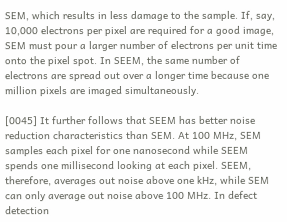SEM, which results in less damage to the sample. If, say, 10,000 electrons per pixel are required for a good image, SEM must pour a larger number of electrons per unit time onto the pixel spot. In SEEM, the same number of electrons are spread out over a longer time because one million pixels are imaged simultaneously.

[0045] It further follows that SEEM has better noise reduction characteristics than SEM. At 100 MHz, SEM samples each pixel for one nanosecond while SEEM spends one millisecond looking at each pixel. SEEM, therefore, averages out noise above one kHz, while SEM can only average out noise above 100 MHz. In defect detection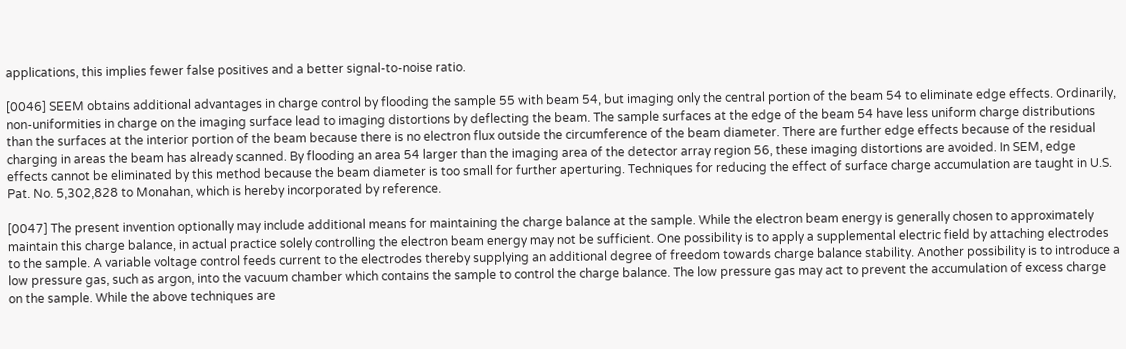applications, this implies fewer false positives and a better signal-to-noise ratio.

[0046] SEEM obtains additional advantages in charge control by flooding the sample 55 with beam 54, but imaging only the central portion of the beam 54 to eliminate edge effects. Ordinarily, non-uniformities in charge on the imaging surface lead to imaging distortions by deflecting the beam. The sample surfaces at the edge of the beam 54 have less uniform charge distributions than the surfaces at the interior portion of the beam because there is no electron flux outside the circumference of the beam diameter. There are further edge effects because of the residual charging in areas the beam has already scanned. By flooding an area 54 larger than the imaging area of the detector array region 56, these imaging distortions are avoided. In SEM, edge effects cannot be eliminated by this method because the beam diameter is too small for further aperturing. Techniques for reducing the effect of surface charge accumulation are taught in U.S. Pat. No. 5,302,828 to Monahan, which is hereby incorporated by reference.

[0047] The present invention optionally may include additional means for maintaining the charge balance at the sample. While the electron beam energy is generally chosen to approximately maintain this charge balance, in actual practice solely controlling the electron beam energy may not be sufficient. One possibility is to apply a supplemental electric field by attaching electrodes to the sample. A variable voltage control feeds current to the electrodes thereby supplying an additional degree of freedom towards charge balance stability. Another possibility is to introduce a low pressure gas, such as argon, into the vacuum chamber which contains the sample to control the charge balance. The low pressure gas may act to prevent the accumulation of excess charge on the sample. While the above techniques are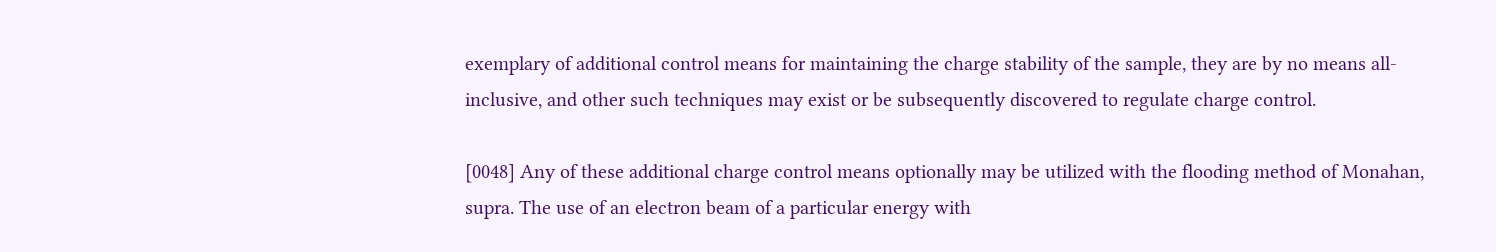exemplary of additional control means for maintaining the charge stability of the sample, they are by no means all-inclusive, and other such techniques may exist or be subsequently discovered to regulate charge control.

[0048] Any of these additional charge control means optionally may be utilized with the flooding method of Monahan, supra. The use of an electron beam of a particular energy with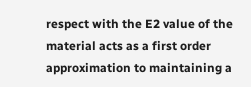respect with the E2 value of the material acts as a first order approximation to maintaining a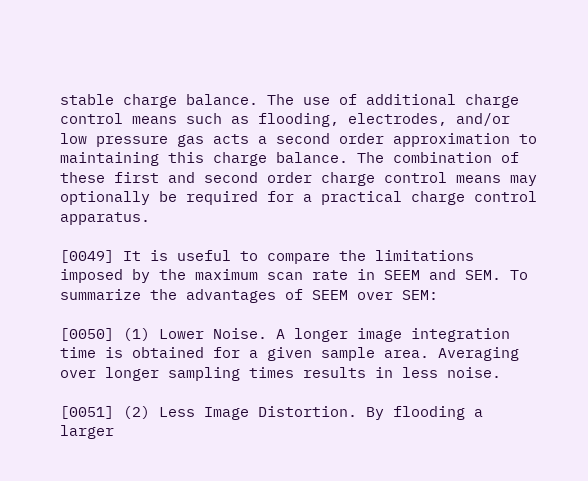stable charge balance. The use of additional charge control means such as flooding, electrodes, and/or low pressure gas acts a second order approximation to maintaining this charge balance. The combination of these first and second order charge control means may optionally be required for a practical charge control apparatus.

[0049] It is useful to compare the limitations imposed by the maximum scan rate in SEEM and SEM. To summarize the advantages of SEEM over SEM:

[0050] (1) Lower Noise. A longer image integration time is obtained for a given sample area. Averaging over longer sampling times results in less noise.

[0051] (2) Less Image Distortion. By flooding a larger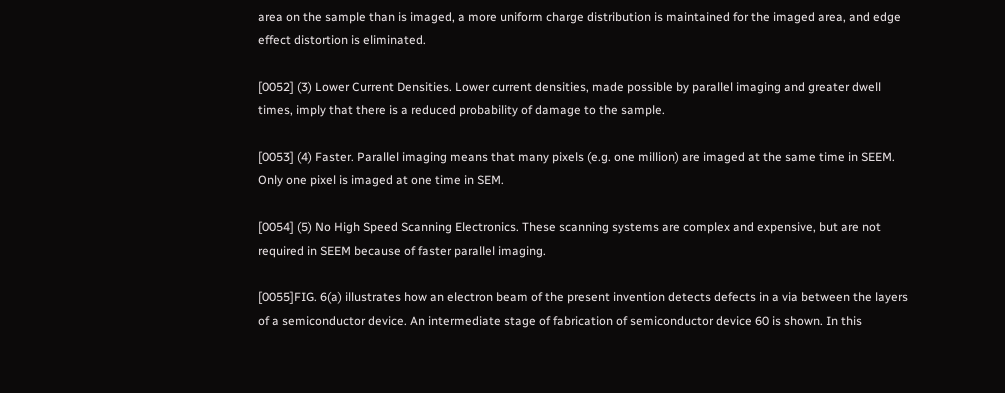area on the sample than is imaged, a more uniform charge distribution is maintained for the imaged area, and edge effect distortion is eliminated.

[0052] (3) Lower Current Densities. Lower current densities, made possible by parallel imaging and greater dwell times, imply that there is a reduced probability of damage to the sample.

[0053] (4) Faster. Parallel imaging means that many pixels (e.g. one million) are imaged at the same time in SEEM. Only one pixel is imaged at one time in SEM.

[0054] (5) No High Speed Scanning Electronics. These scanning systems are complex and expensive, but are not required in SEEM because of faster parallel imaging.

[0055]FIG. 6(a) illustrates how an electron beam of the present invention detects defects in a via between the layers of a semiconductor device. An intermediate stage of fabrication of semiconductor device 60 is shown. In this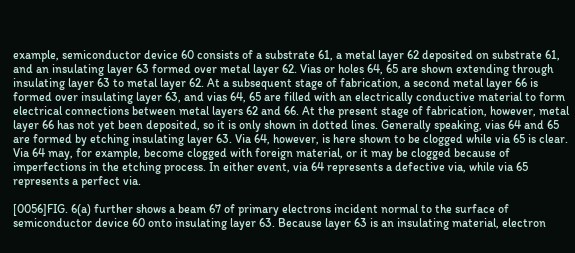example, semiconductor device 60 consists of a substrate 61, a metal layer 62 deposited on substrate 61, and an insulating layer 63 formed over metal layer 62. Vias or holes 64, 65 are shown extending through insulating layer 63 to metal layer 62. At a subsequent stage of fabrication, a second metal layer 66 is formed over insulating layer 63, and vias 64, 65 are filled with an electrically conductive material to form electrical connections between metal layers 62 and 66. At the present stage of fabrication, however, metal layer 66 has not yet been deposited, so it is only shown in dotted lines. Generally speaking, vias 64 and 65 are formed by etching insulating layer 63. Via 64, however, is here shown to be clogged while via 65 is clear. Via 64 may, for example, become clogged with foreign material, or it may be clogged because of imperfections in the etching process. In either event, via 64 represents a defective via, while via 65 represents a perfect via.

[0056]FIG. 6(a) further shows a beam 67 of primary electrons incident normal to the surface of semiconductor device 60 onto insulating layer 63. Because layer 63 is an insulating material, electron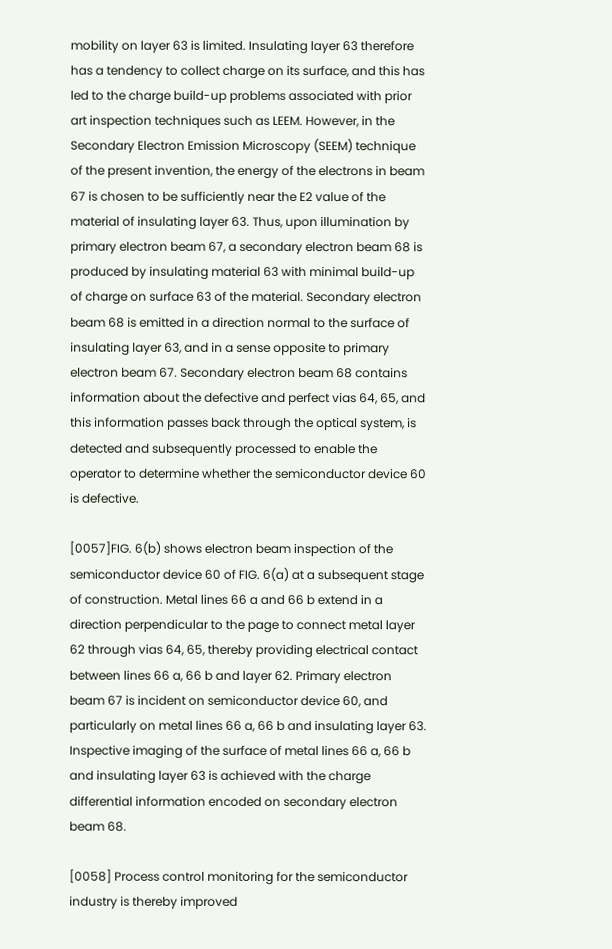mobility on layer 63 is limited. Insulating layer 63 therefore has a tendency to collect charge on its surface, and this has led to the charge build-up problems associated with prior art inspection techniques such as LEEM. However, in the Secondary Electron Emission Microscopy (SEEM) technique of the present invention, the energy of the electrons in beam 67 is chosen to be sufficiently near the E2 value of the material of insulating layer 63. Thus, upon illumination by primary electron beam 67, a secondary electron beam 68 is produced by insulating material 63 with minimal build-up of charge on surface 63 of the material. Secondary electron beam 68 is emitted in a direction normal to the surface of insulating layer 63, and in a sense opposite to primary electron beam 67. Secondary electron beam 68 contains information about the defective and perfect vias 64, 65, and this information passes back through the optical system, is detected and subsequently processed to enable the operator to determine whether the semiconductor device 60 is defective.

[0057]FIG. 6(b) shows electron beam inspection of the semiconductor device 60 of FIG. 6(a) at a subsequent stage of construction. Metal lines 66 a and 66 b extend in a direction perpendicular to the page to connect metal layer 62 through vias 64, 65, thereby providing electrical contact between lines 66 a, 66 b and layer 62. Primary electron beam 67 is incident on semiconductor device 60, and particularly on metal lines 66 a, 66 b and insulating layer 63. Inspective imaging of the surface of metal lines 66 a, 66 b and insulating layer 63 is achieved with the charge differential information encoded on secondary electron beam 68.

[0058] Process control monitoring for the semiconductor industry is thereby improved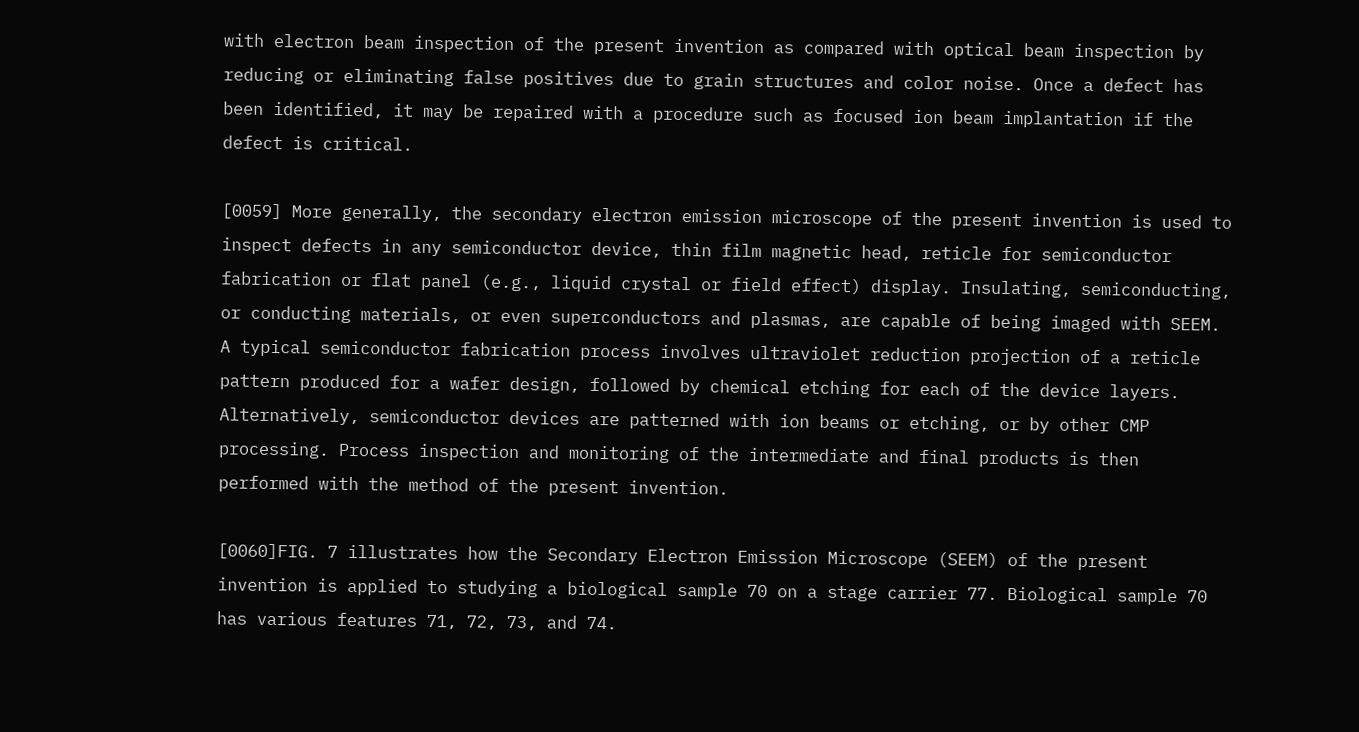with electron beam inspection of the present invention as compared with optical beam inspection by reducing or eliminating false positives due to grain structures and color noise. Once a defect has been identified, it may be repaired with a procedure such as focused ion beam implantation if the defect is critical.

[0059] More generally, the secondary electron emission microscope of the present invention is used to inspect defects in any semiconductor device, thin film magnetic head, reticle for semiconductor fabrication or flat panel (e.g., liquid crystal or field effect) display. Insulating, semiconducting, or conducting materials, or even superconductors and plasmas, are capable of being imaged with SEEM. A typical semiconductor fabrication process involves ultraviolet reduction projection of a reticle pattern produced for a wafer design, followed by chemical etching for each of the device layers. Alternatively, semiconductor devices are patterned with ion beams or etching, or by other CMP processing. Process inspection and monitoring of the intermediate and final products is then performed with the method of the present invention.

[0060]FIG. 7 illustrates how the Secondary Electron Emission Microscope (SEEM) of the present invention is applied to studying a biological sample 70 on a stage carrier 77. Biological sample 70 has various features 71, 72, 73, and 74.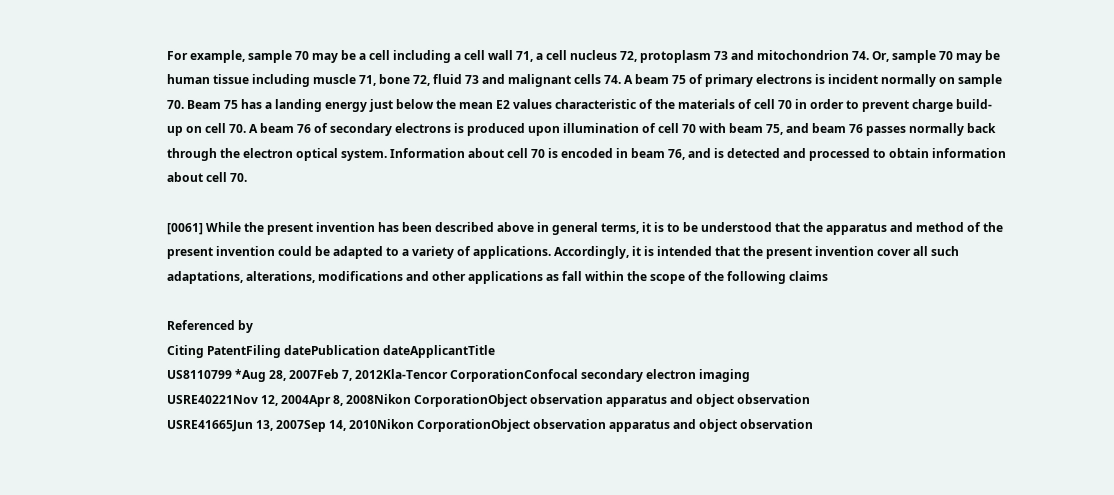For example, sample 70 may be a cell including a cell wall 71, a cell nucleus 72, protoplasm 73 and mitochondrion 74. Or, sample 70 may be human tissue including muscle 71, bone 72, fluid 73 and malignant cells 74. A beam 75 of primary electrons is incident normally on sample 70. Beam 75 has a landing energy just below the mean E2 values characteristic of the materials of cell 70 in order to prevent charge build-up on cell 70. A beam 76 of secondary electrons is produced upon illumination of cell 70 with beam 75, and beam 76 passes normally back through the electron optical system. Information about cell 70 is encoded in beam 76, and is detected and processed to obtain information about cell 70.

[0061] While the present invention has been described above in general terms, it is to be understood that the apparatus and method of the present invention could be adapted to a variety of applications. Accordingly, it is intended that the present invention cover all such adaptations, alterations, modifications and other applications as fall within the scope of the following claims

Referenced by
Citing PatentFiling datePublication dateApplicantTitle
US8110799 *Aug 28, 2007Feb 7, 2012Kla-Tencor CorporationConfocal secondary electron imaging
USRE40221Nov 12, 2004Apr 8, 2008Nikon CorporationObject observation apparatus and object observation
USRE41665Jun 13, 2007Sep 14, 2010Nikon CorporationObject observation apparatus and object observation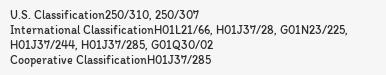U.S. Classification250/310, 250/307
International ClassificationH01L21/66, H01J37/28, G01N23/225, H01J37/244, H01J37/285, G01Q30/02
Cooperative ClassificationH01J37/285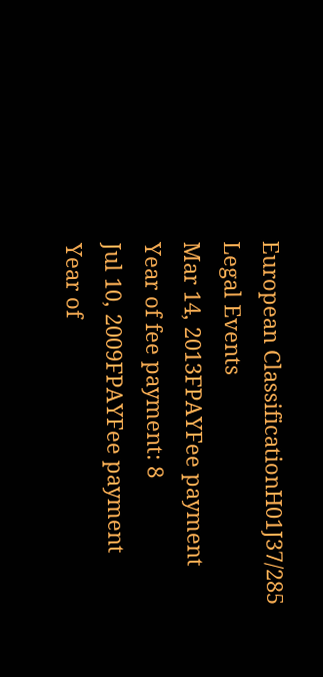European ClassificationH01J37/285
Legal Events
Mar 14, 2013FPAYFee payment
Year of fee payment: 8
Jul 10, 2009FPAYFee payment
Year of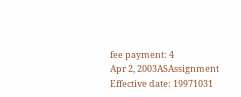fee payment: 4
Apr 2, 2003ASAssignment
Effective date: 19971031